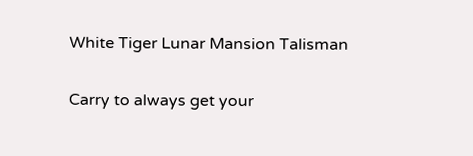White Tiger Lunar Mansion Talisman


Carry to always get your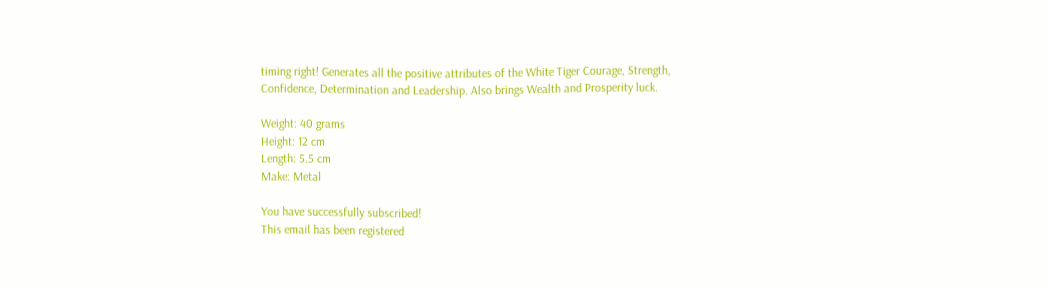timing right! Generates all the positive attributes of the White Tiger Courage, Strength, Confidence, Determination and Leadership. Also brings Wealth and Prosperity luck.

Weight: 40 grams
Height: 12 cm
Length: 5.5 cm
Make: Metal

You have successfully subscribed!
This email has been registered